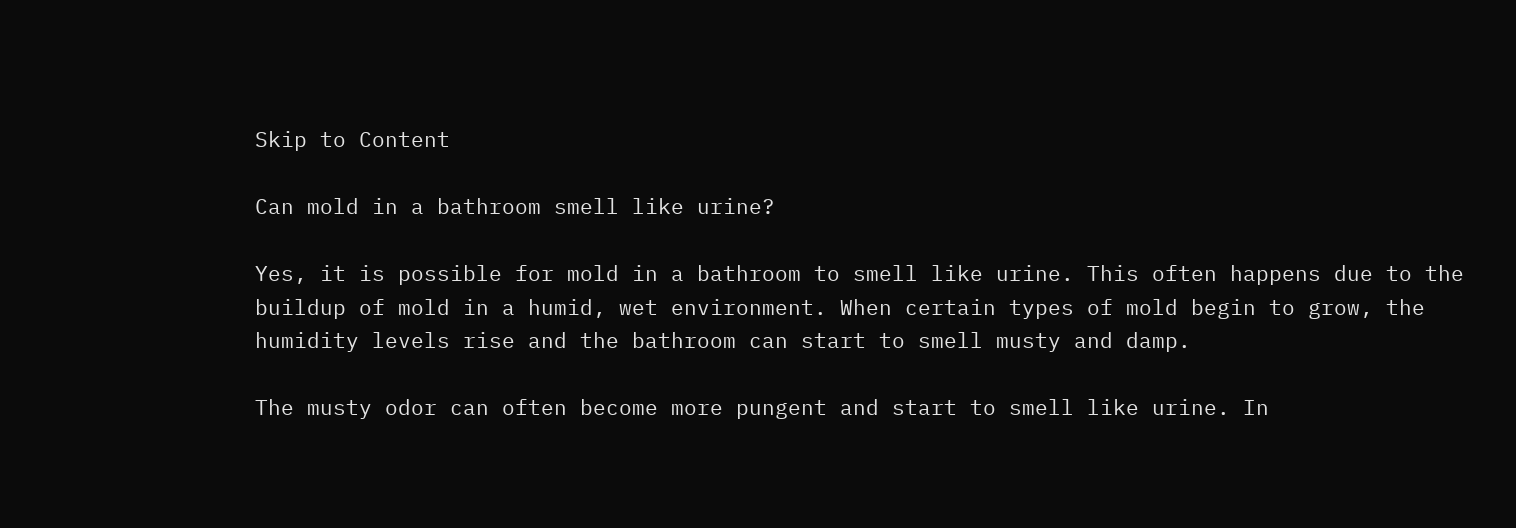Skip to Content

Can mold in a bathroom smell like urine?

Yes, it is possible for mold in a bathroom to smell like urine. This often happens due to the buildup of mold in a humid, wet environment. When certain types of mold begin to grow, the humidity levels rise and the bathroom can start to smell musty and damp.

The musty odor can often become more pungent and start to smell like urine. In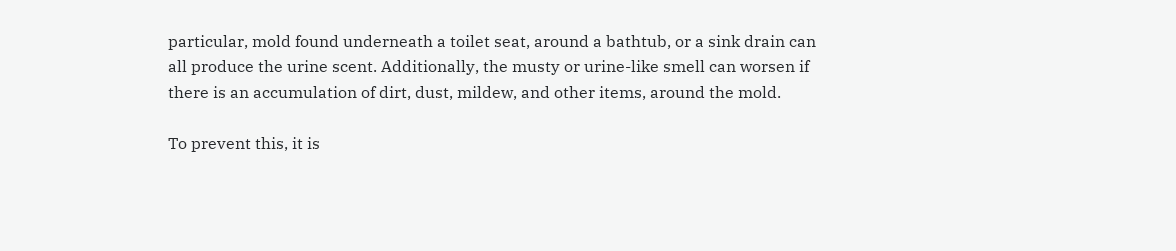particular, mold found underneath a toilet seat, around a bathtub, or a sink drain can all produce the urine scent. Additionally, the musty or urine-like smell can worsen if there is an accumulation of dirt, dust, mildew, and other items, around the mold.

To prevent this, it is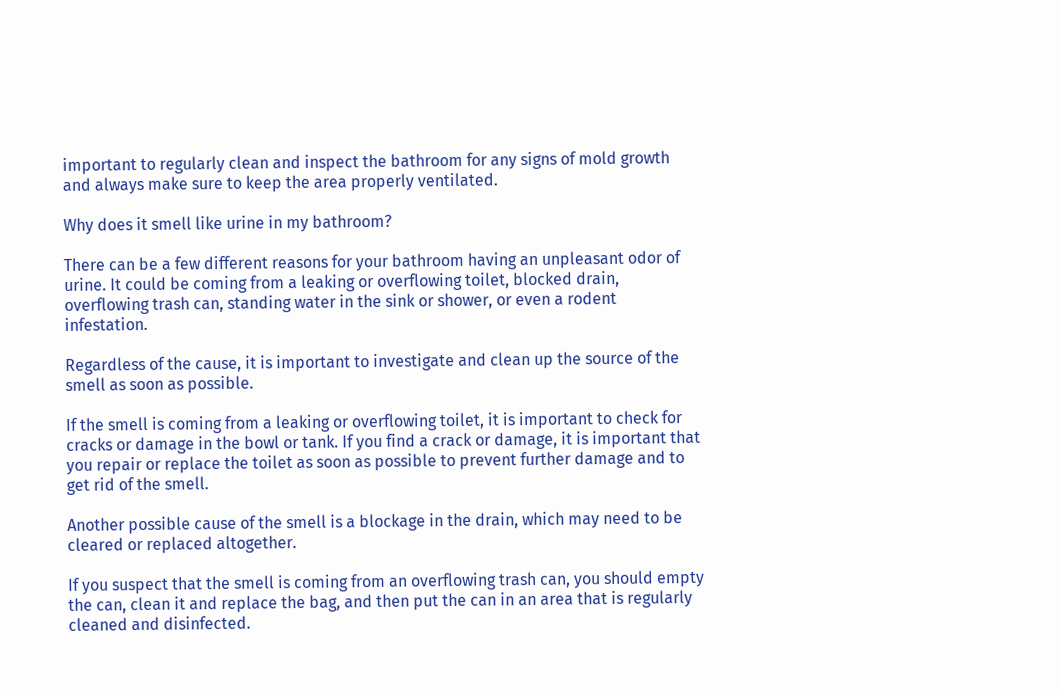important to regularly clean and inspect the bathroom for any signs of mold growth and always make sure to keep the area properly ventilated.

Why does it smell like urine in my bathroom?

There can be a few different reasons for your bathroom having an unpleasant odor of urine. It could be coming from a leaking or overflowing toilet, blocked drain, overflowing trash can, standing water in the sink or shower, or even a rodent infestation.

Regardless of the cause, it is important to investigate and clean up the source of the smell as soon as possible.

If the smell is coming from a leaking or overflowing toilet, it is important to check for cracks or damage in the bowl or tank. If you find a crack or damage, it is important that you repair or replace the toilet as soon as possible to prevent further damage and to get rid of the smell.

Another possible cause of the smell is a blockage in the drain, which may need to be cleared or replaced altogether.

If you suspect that the smell is coming from an overflowing trash can, you should empty the can, clean it and replace the bag, and then put the can in an area that is regularly cleaned and disinfected.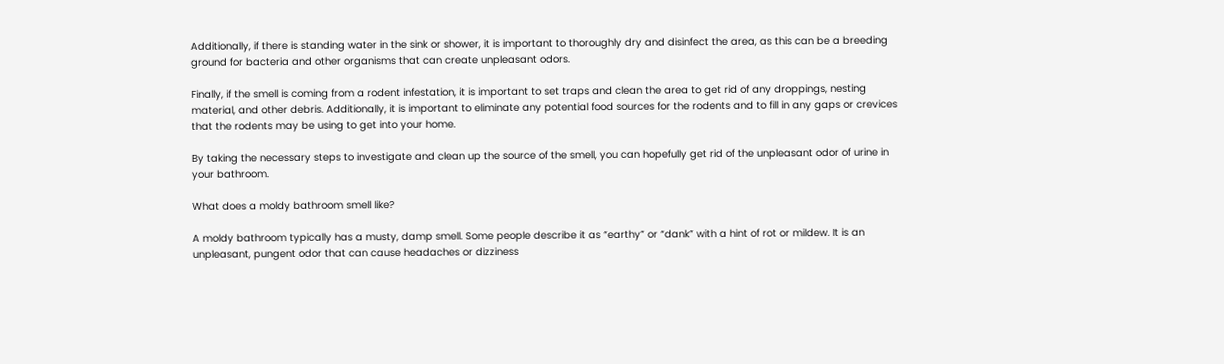Additionally, if there is standing water in the sink or shower, it is important to thoroughly dry and disinfect the area, as this can be a breeding ground for bacteria and other organisms that can create unpleasant odors.

Finally, if the smell is coming from a rodent infestation, it is important to set traps and clean the area to get rid of any droppings, nesting material, and other debris. Additionally, it is important to eliminate any potential food sources for the rodents and to fill in any gaps or crevices that the rodents may be using to get into your home.

By taking the necessary steps to investigate and clean up the source of the smell, you can hopefully get rid of the unpleasant odor of urine in your bathroom.

What does a moldy bathroom smell like?

A moldy bathroom typically has a musty, damp smell. Some people describe it as “earthy” or “dank” with a hint of rot or mildew. It is an unpleasant, pungent odor that can cause headaches or dizziness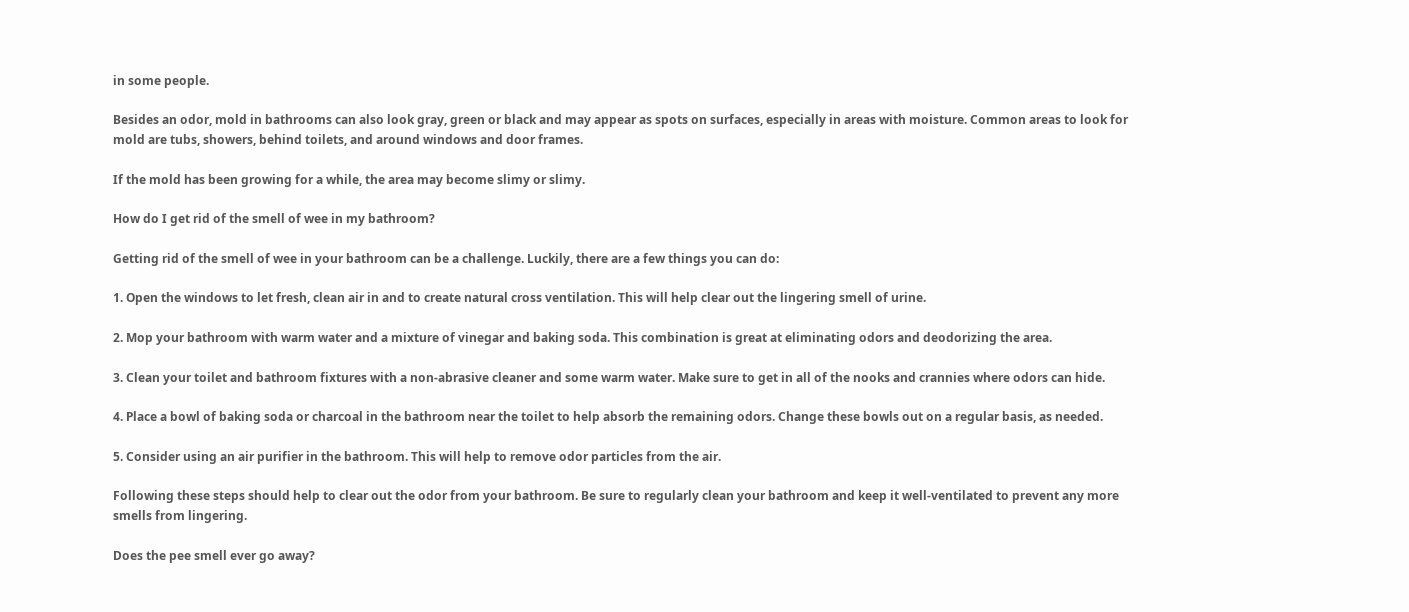in some people.

Besides an odor, mold in bathrooms can also look gray, green or black and may appear as spots on surfaces, especially in areas with moisture. Common areas to look for mold are tubs, showers, behind toilets, and around windows and door frames.

If the mold has been growing for a while, the area may become slimy or slimy.

How do I get rid of the smell of wee in my bathroom?

Getting rid of the smell of wee in your bathroom can be a challenge. Luckily, there are a few things you can do:

1. Open the windows to let fresh, clean air in and to create natural cross ventilation. This will help clear out the lingering smell of urine.

2. Mop your bathroom with warm water and a mixture of vinegar and baking soda. This combination is great at eliminating odors and deodorizing the area.

3. Clean your toilet and bathroom fixtures with a non-abrasive cleaner and some warm water. Make sure to get in all of the nooks and crannies where odors can hide.

4. Place a bowl of baking soda or charcoal in the bathroom near the toilet to help absorb the remaining odors. Change these bowls out on a regular basis, as needed.

5. Consider using an air purifier in the bathroom. This will help to remove odor particles from the air.

Following these steps should help to clear out the odor from your bathroom. Be sure to regularly clean your bathroom and keep it well-ventilated to prevent any more smells from lingering.

Does the pee smell ever go away?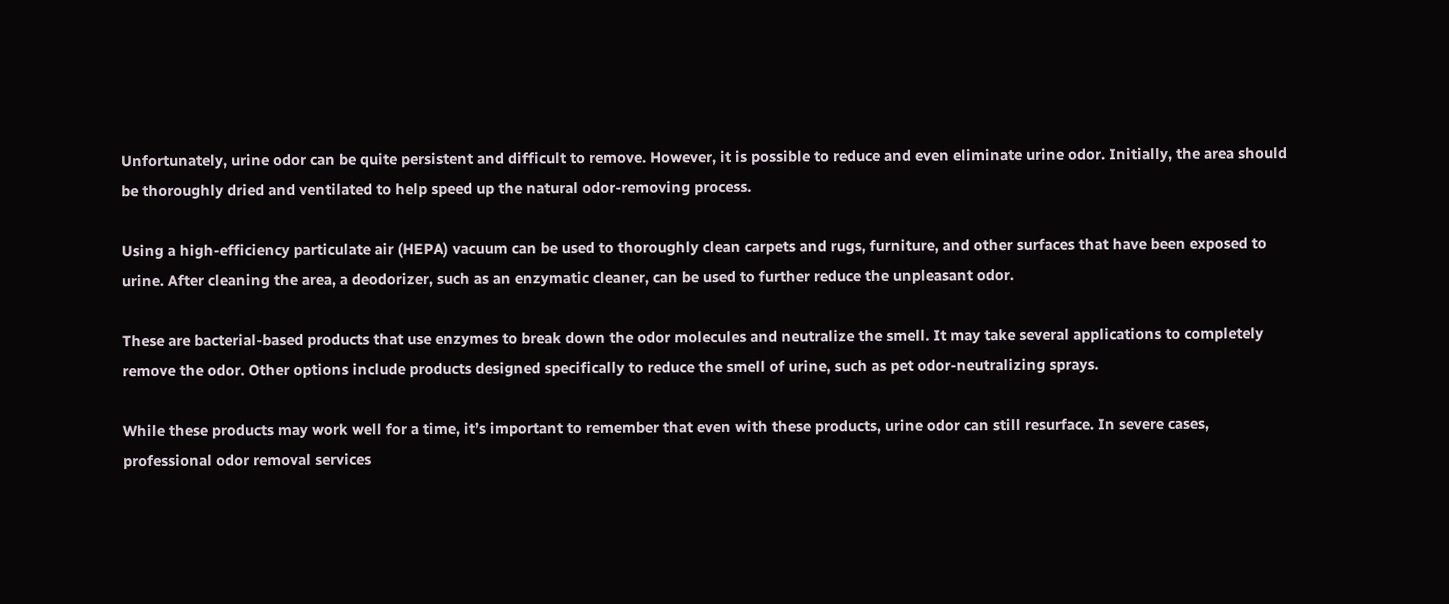Unfortunately, urine odor can be quite persistent and difficult to remove. However, it is possible to reduce and even eliminate urine odor. Initially, the area should be thoroughly dried and ventilated to help speed up the natural odor-removing process.

Using a high-efficiency particulate air (HEPA) vacuum can be used to thoroughly clean carpets and rugs, furniture, and other surfaces that have been exposed to urine. After cleaning the area, a deodorizer, such as an enzymatic cleaner, can be used to further reduce the unpleasant odor.

These are bacterial-based products that use enzymes to break down the odor molecules and neutralize the smell. It may take several applications to completely remove the odor. Other options include products designed specifically to reduce the smell of urine, such as pet odor-neutralizing sprays.

While these products may work well for a time, it’s important to remember that even with these products, urine odor can still resurface. In severe cases, professional odor removal services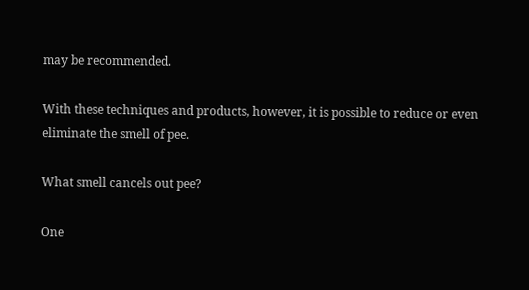may be recommended.

With these techniques and products, however, it is possible to reduce or even eliminate the smell of pee.

What smell cancels out pee?

One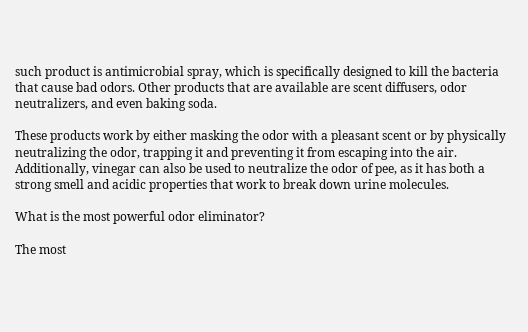such product is antimicrobial spray, which is specifically designed to kill the bacteria that cause bad odors. Other products that are available are scent diffusers, odor neutralizers, and even baking soda.

These products work by either masking the odor with a pleasant scent or by physically neutralizing the odor, trapping it and preventing it from escaping into the air. Additionally, vinegar can also be used to neutralize the odor of pee, as it has both a strong smell and acidic properties that work to break down urine molecules.

What is the most powerful odor eliminator?

The most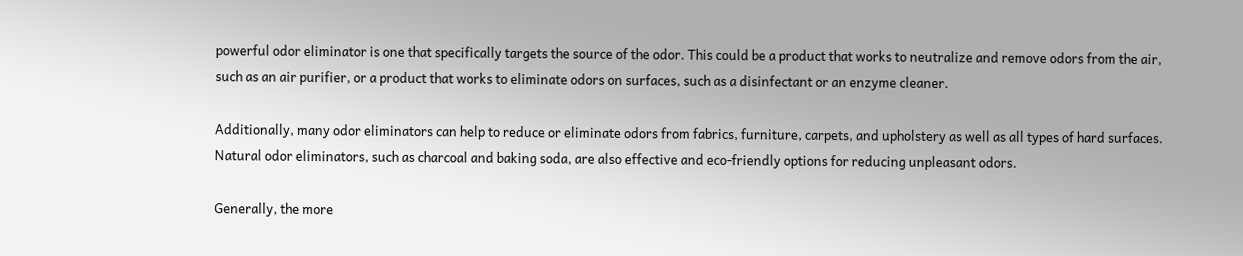powerful odor eliminator is one that specifically targets the source of the odor. This could be a product that works to neutralize and remove odors from the air, such as an air purifier, or a product that works to eliminate odors on surfaces, such as a disinfectant or an enzyme cleaner.

Additionally, many odor eliminators can help to reduce or eliminate odors from fabrics, furniture, carpets, and upholstery as well as all types of hard surfaces. Natural odor eliminators, such as charcoal and baking soda, are also effective and eco-friendly options for reducing unpleasant odors.

Generally, the more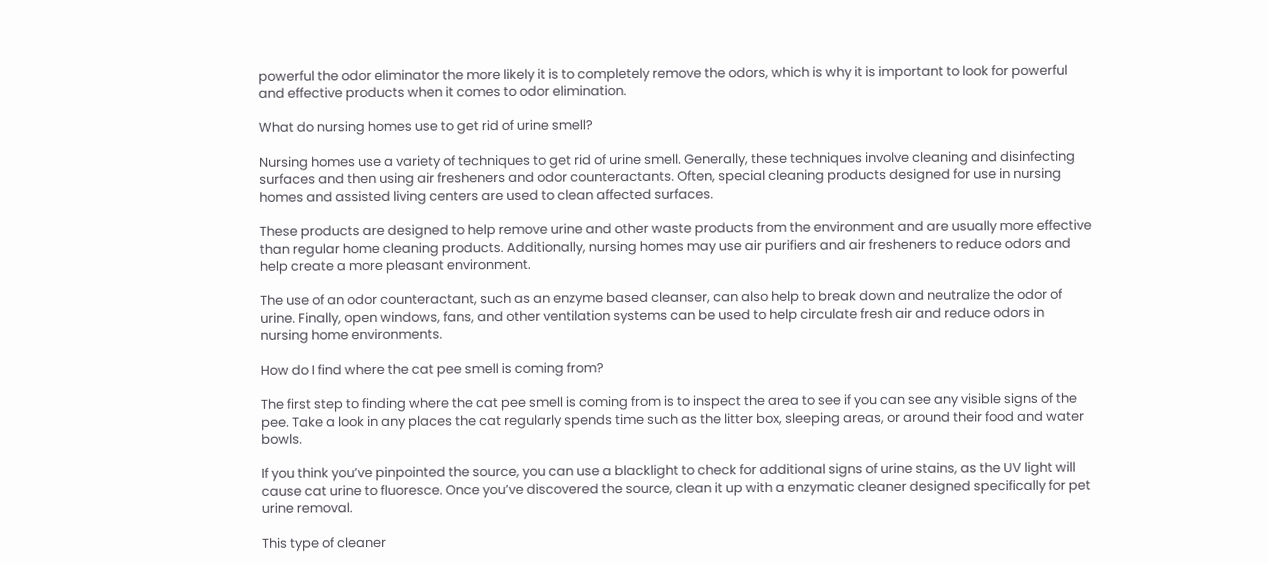powerful the odor eliminator the more likely it is to completely remove the odors, which is why it is important to look for powerful and effective products when it comes to odor elimination.

What do nursing homes use to get rid of urine smell?

Nursing homes use a variety of techniques to get rid of urine smell. Generally, these techniques involve cleaning and disinfecting surfaces and then using air fresheners and odor counteractants. Often, special cleaning products designed for use in nursing homes and assisted living centers are used to clean affected surfaces.

These products are designed to help remove urine and other waste products from the environment and are usually more effective than regular home cleaning products. Additionally, nursing homes may use air purifiers and air fresheners to reduce odors and help create a more pleasant environment.

The use of an odor counteractant, such as an enzyme based cleanser, can also help to break down and neutralize the odor of urine. Finally, open windows, fans, and other ventilation systems can be used to help circulate fresh air and reduce odors in nursing home environments.

How do I find where the cat pee smell is coming from?

The first step to finding where the cat pee smell is coming from is to inspect the area to see if you can see any visible signs of the pee. Take a look in any places the cat regularly spends time such as the litter box, sleeping areas, or around their food and water bowls.

If you think you’ve pinpointed the source, you can use a blacklight to check for additional signs of urine stains, as the UV light will cause cat urine to fluoresce. Once you’ve discovered the source, clean it up with a enzymatic cleaner designed specifically for pet urine removal.

This type of cleaner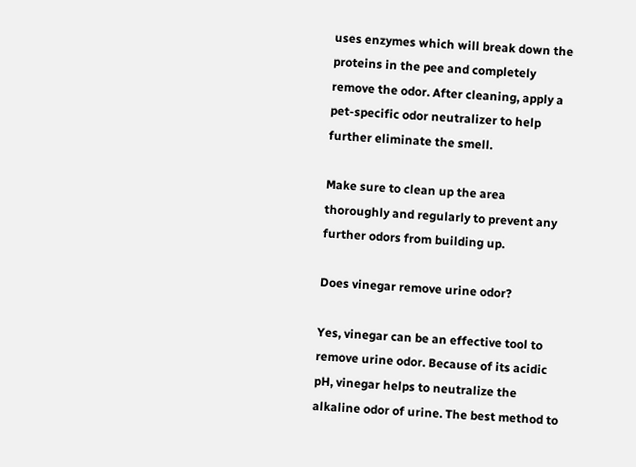uses enzymes which will break down the proteins in the pee and completely remove the odor. After cleaning, apply a pet-specific odor neutralizer to help further eliminate the smell.

Make sure to clean up the area thoroughly and regularly to prevent any further odors from building up.

Does vinegar remove urine odor?

Yes, vinegar can be an effective tool to remove urine odor. Because of its acidic pH, vinegar helps to neutralize the alkaline odor of urine. The best method to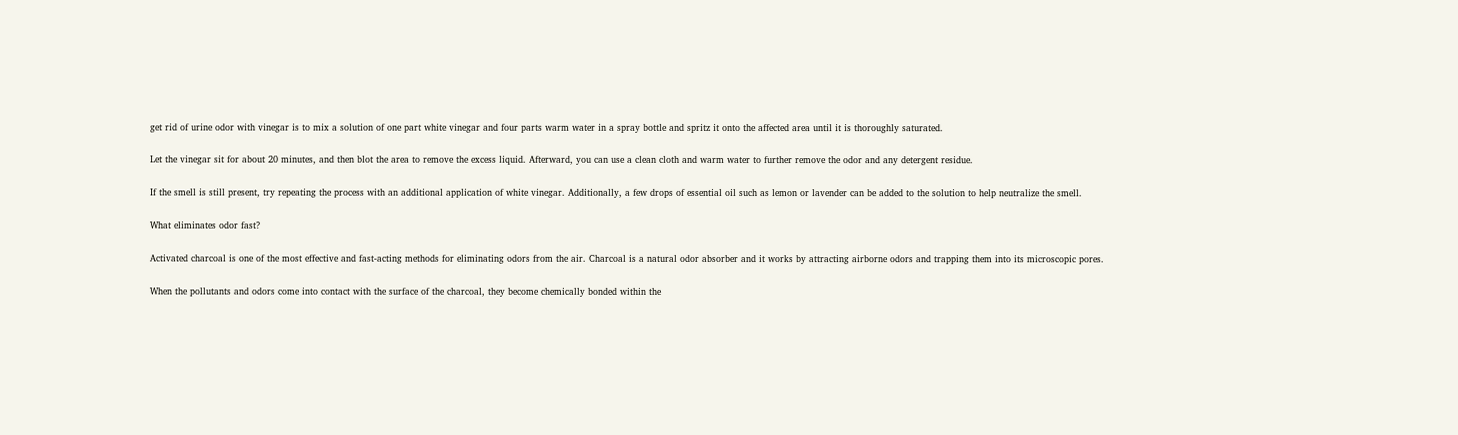get rid of urine odor with vinegar is to mix a solution of one part white vinegar and four parts warm water in a spray bottle and spritz it onto the affected area until it is thoroughly saturated.

Let the vinegar sit for about 20 minutes, and then blot the area to remove the excess liquid. Afterward, you can use a clean cloth and warm water to further remove the odor and any detergent residue.

If the smell is still present, try repeating the process with an additional application of white vinegar. Additionally, a few drops of essential oil such as lemon or lavender can be added to the solution to help neutralize the smell.

What eliminates odor fast?

Activated charcoal is one of the most effective and fast-acting methods for eliminating odors from the air. Charcoal is a natural odor absorber and it works by attracting airborne odors and trapping them into its microscopic pores.

When the pollutants and odors come into contact with the surface of the charcoal, they become chemically bonded within the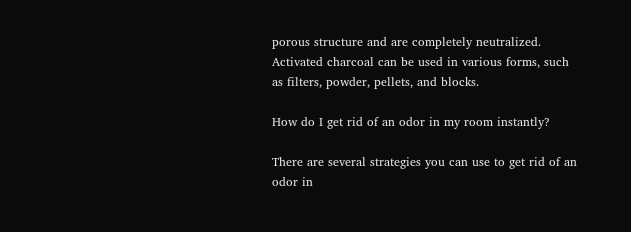porous structure and are completely neutralized. Activated charcoal can be used in various forms, such as filters, powder, pellets, and blocks.

How do I get rid of an odor in my room instantly?

There are several strategies you can use to get rid of an odor in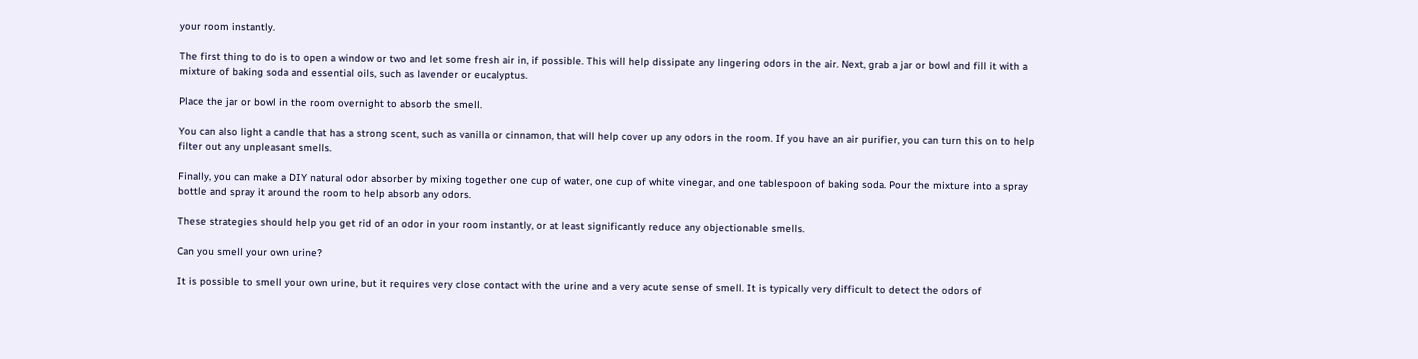your room instantly.

The first thing to do is to open a window or two and let some fresh air in, if possible. This will help dissipate any lingering odors in the air. Next, grab a jar or bowl and fill it with a mixture of baking soda and essential oils, such as lavender or eucalyptus.

Place the jar or bowl in the room overnight to absorb the smell.

You can also light a candle that has a strong scent, such as vanilla or cinnamon, that will help cover up any odors in the room. If you have an air purifier, you can turn this on to help filter out any unpleasant smells.

Finally, you can make a DIY natural odor absorber by mixing together one cup of water, one cup of white vinegar, and one tablespoon of baking soda. Pour the mixture into a spray bottle and spray it around the room to help absorb any odors.

These strategies should help you get rid of an odor in your room instantly, or at least significantly reduce any objectionable smells.

Can you smell your own urine?

It is possible to smell your own urine, but it requires very close contact with the urine and a very acute sense of smell. It is typically very difficult to detect the odors of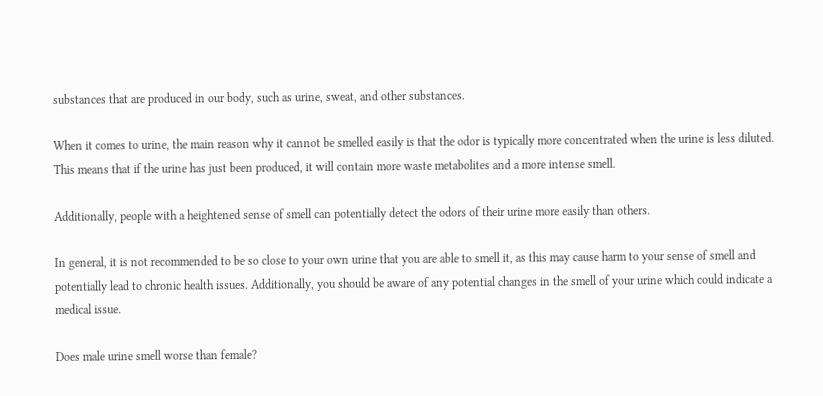substances that are produced in our body, such as urine, sweat, and other substances.

When it comes to urine, the main reason why it cannot be smelled easily is that the odor is typically more concentrated when the urine is less diluted. This means that if the urine has just been produced, it will contain more waste metabolites and a more intense smell.

Additionally, people with a heightened sense of smell can potentially detect the odors of their urine more easily than others.

In general, it is not recommended to be so close to your own urine that you are able to smell it, as this may cause harm to your sense of smell and potentially lead to chronic health issues. Additionally, you should be aware of any potential changes in the smell of your urine which could indicate a medical issue.

Does male urine smell worse than female?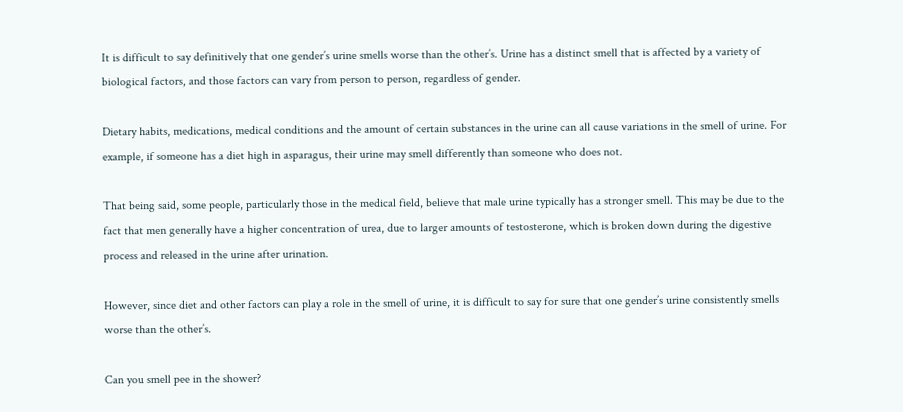It is difficult to say definitively that one gender’s urine smells worse than the other’s. Urine has a distinct smell that is affected by a variety of biological factors, and those factors can vary from person to person, regardless of gender.

Dietary habits, medications, medical conditions and the amount of certain substances in the urine can all cause variations in the smell of urine. For example, if someone has a diet high in asparagus, their urine may smell differently than someone who does not.

That being said, some people, particularly those in the medical field, believe that male urine typically has a stronger smell. This may be due to the fact that men generally have a higher concentration of urea, due to larger amounts of testosterone, which is broken down during the digestive process and released in the urine after urination.

However, since diet and other factors can play a role in the smell of urine, it is difficult to say for sure that one gender’s urine consistently smells worse than the other’s.

Can you smell pee in the shower?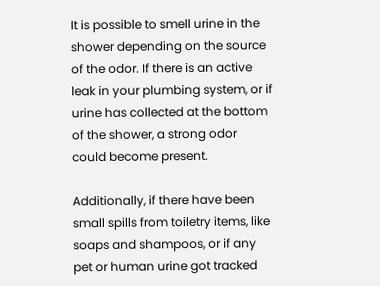It is possible to smell urine in the shower depending on the source of the odor. If there is an active leak in your plumbing system, or if urine has collected at the bottom of the shower, a strong odor could become present.

Additionally, if there have been small spills from toiletry items, like soaps and shampoos, or if any pet or human urine got tracked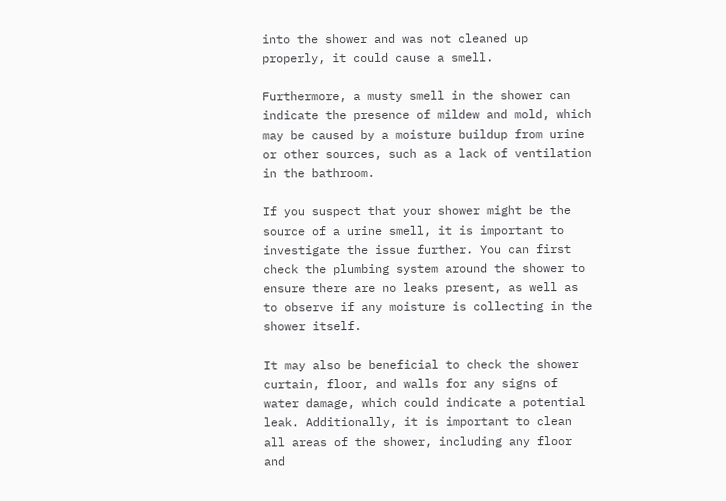into the shower and was not cleaned up properly, it could cause a smell.

Furthermore, a musty smell in the shower can indicate the presence of mildew and mold, which may be caused by a moisture buildup from urine or other sources, such as a lack of ventilation in the bathroom.

If you suspect that your shower might be the source of a urine smell, it is important to investigate the issue further. You can first check the plumbing system around the shower to ensure there are no leaks present, as well as to observe if any moisture is collecting in the shower itself.

It may also be beneficial to check the shower curtain, floor, and walls for any signs of water damage, which could indicate a potential leak. Additionally, it is important to clean all areas of the shower, including any floor and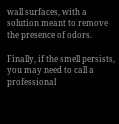wall surfaces, with a solution meant to remove the presence of odors.

Finally, if the smell persists, you may need to call a professional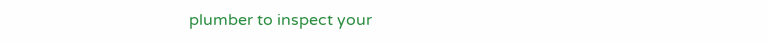plumber to inspect your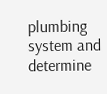plumbing system and determine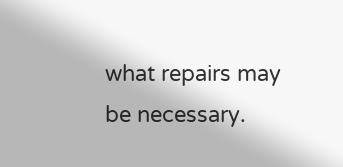what repairs may be necessary.